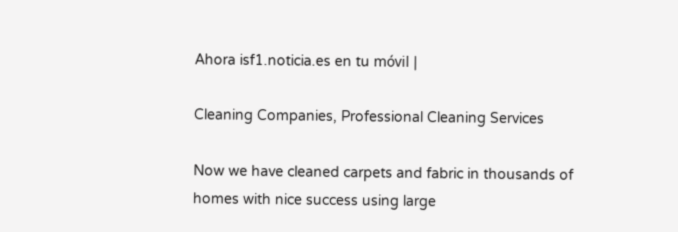Ahora isf1.noticia.es en tu móvil |

Cleaning Companies, Professional Cleaning Services

Now we have cleaned carpets and fabric in thousands of homes with nice success using large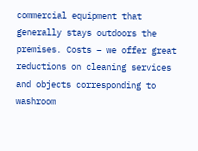commercial equipment that generally stays outdoors the premises. Costs – we offer great reductions on cleaning services and objects corresponding to washroom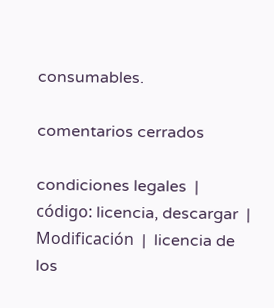consumables.

comentarios cerrados

condiciones legales  |
código: licencia, descargar  |  Modificación  |  licencia de los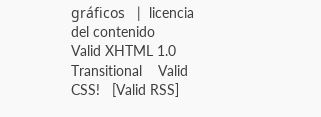gráficos   |  licencia del contenido
Valid XHTML 1.0 Transitional    Valid CSS!   [Valid RSS]